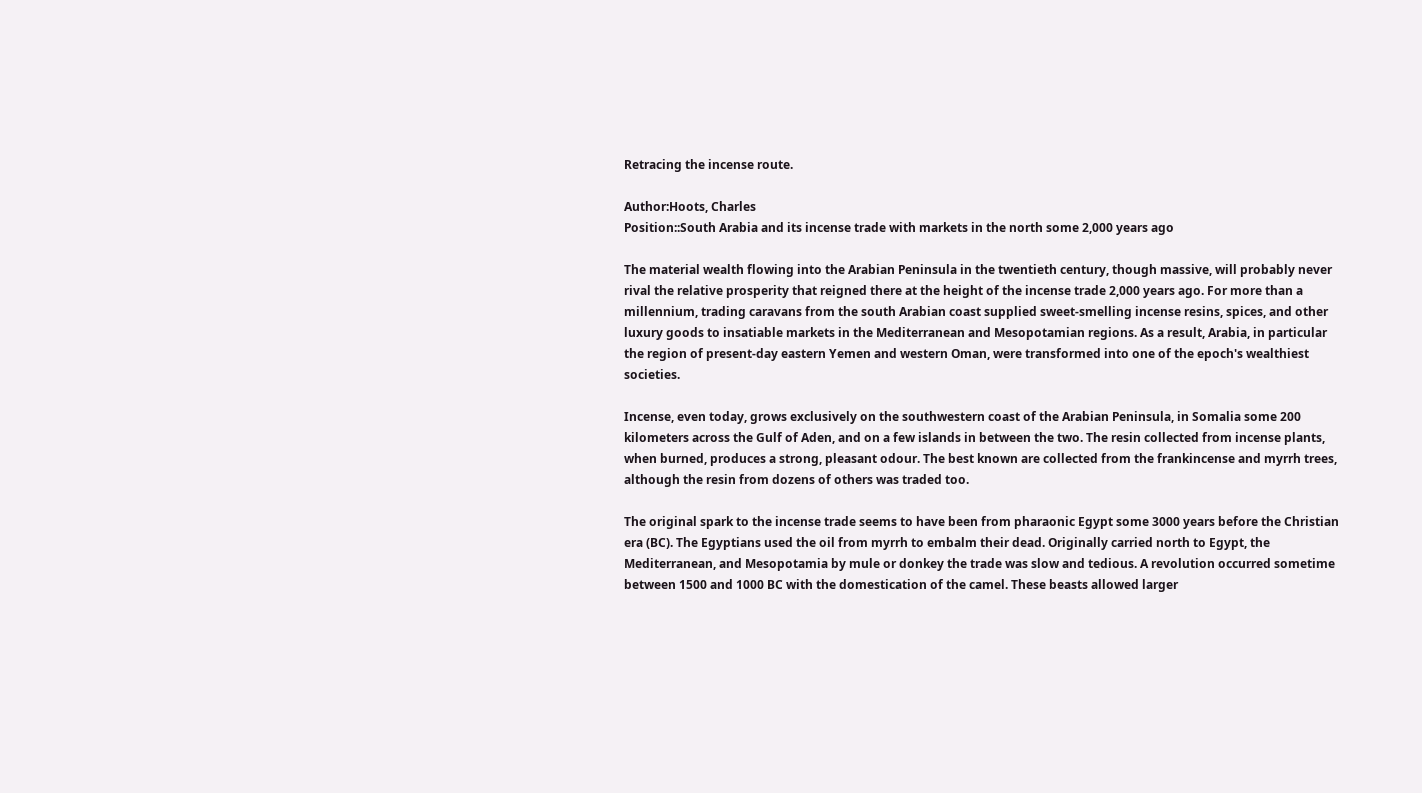Retracing the incense route.

Author:Hoots, Charles
Position::South Arabia and its incense trade with markets in the north some 2,000 years ago

The material wealth flowing into the Arabian Peninsula in the twentieth century, though massive, will probably never rival the relative prosperity that reigned there at the height of the incense trade 2,000 years ago. For more than a millennium, trading caravans from the south Arabian coast supplied sweet-smelling incense resins, spices, and other luxury goods to insatiable markets in the Mediterranean and Mesopotamian regions. As a result, Arabia, in particular the region of present-day eastern Yemen and western Oman, were transformed into one of the epoch's wealthiest societies.

Incense, even today, grows exclusively on the southwestern coast of the Arabian Peninsula, in Somalia some 200 kilometers across the Gulf of Aden, and on a few islands in between the two. The resin collected from incense plants, when burned, produces a strong, pleasant odour. The best known are collected from the frankincense and myrrh trees, although the resin from dozens of others was traded too.

The original spark to the incense trade seems to have been from pharaonic Egypt some 3000 years before the Christian era (BC). The Egyptians used the oil from myrrh to embalm their dead. Originally carried north to Egypt, the Mediterranean, and Mesopotamia by mule or donkey the trade was slow and tedious. A revolution occurred sometime between 1500 and 1000 BC with the domestication of the camel. These beasts allowed larger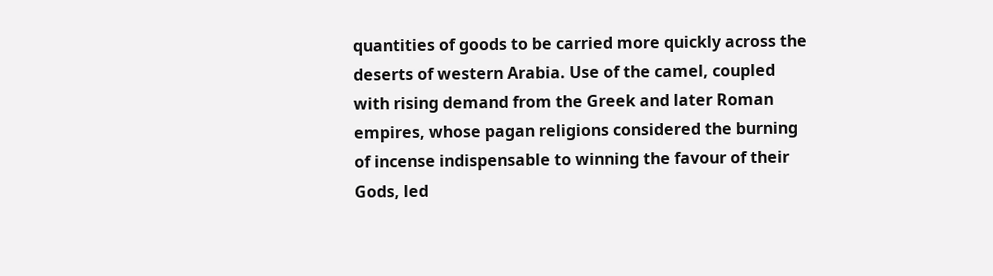quantities of goods to be carried more quickly across the deserts of western Arabia. Use of the camel, coupled with rising demand from the Greek and later Roman empires, whose pagan religions considered the burning of incense indispensable to winning the favour of their Gods, led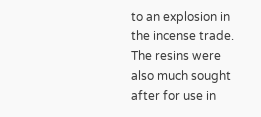to an explosion in the incense trade. The resins were also much sought after for use in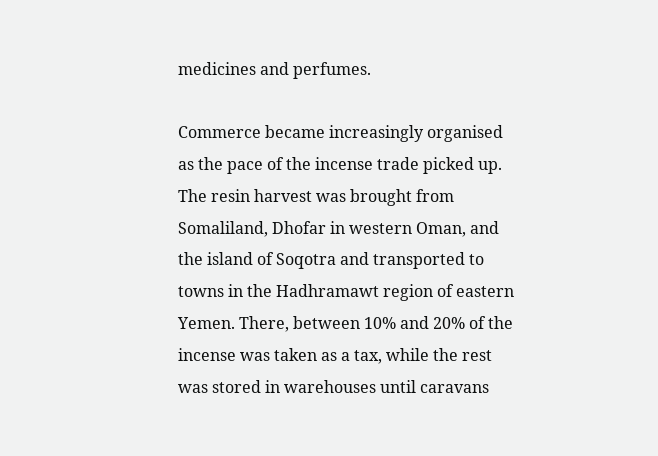medicines and perfumes.

Commerce became increasingly organised as the pace of the incense trade picked up. The resin harvest was brought from Somaliland, Dhofar in western Oman, and the island of Soqotra and transported to towns in the Hadhramawt region of eastern Yemen. There, between 10% and 20% of the incense was taken as a tax, while the rest was stored in warehouses until caravans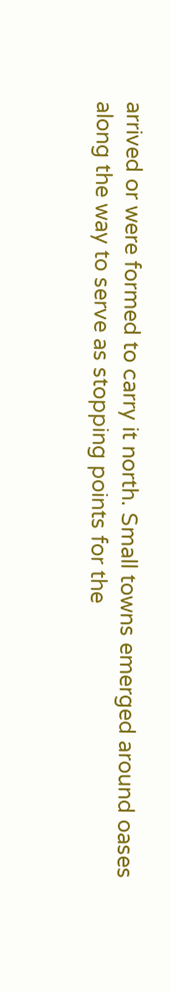arrived or were formed to carry it north. Small towns emerged around oases along the way to serve as stopping points for the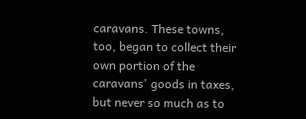caravans. These towns, too, began to collect their own portion of the caravans' goods in taxes, but never so much as to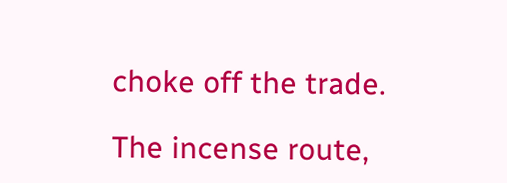choke off the trade.

The incense route,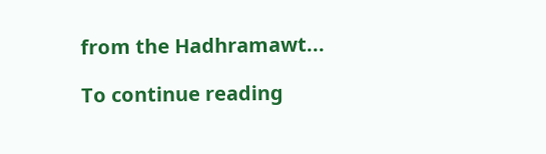from the Hadhramawt...

To continue reading